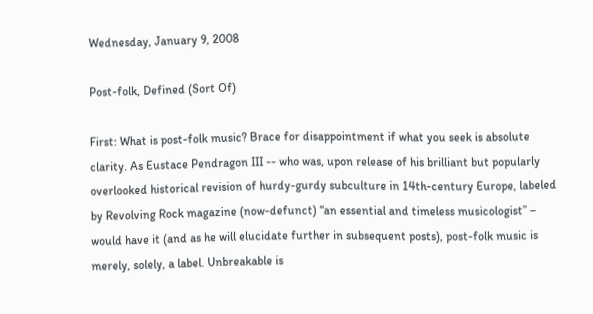Wednesday, January 9, 2008

Post-folk, Defined (Sort Of)

First: What is post-folk music? Brace for disappointment if what you seek is absolute clarity. As Eustace Pendragon III -- who was, upon release of his brilliant but popularly overlooked historical revision of hurdy-gurdy subculture in 14th-century Europe, labeled by Revolving Rock magazine (now-defunct) “an essential and timeless musicologist” – would have it (and as he will elucidate further in subsequent posts), post-folk music is merely, solely, a label. Unbreakable is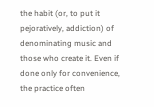the habit (or, to put it pejoratively, addiction) of denominating music and those who create it. Even if done only for convenience, the practice often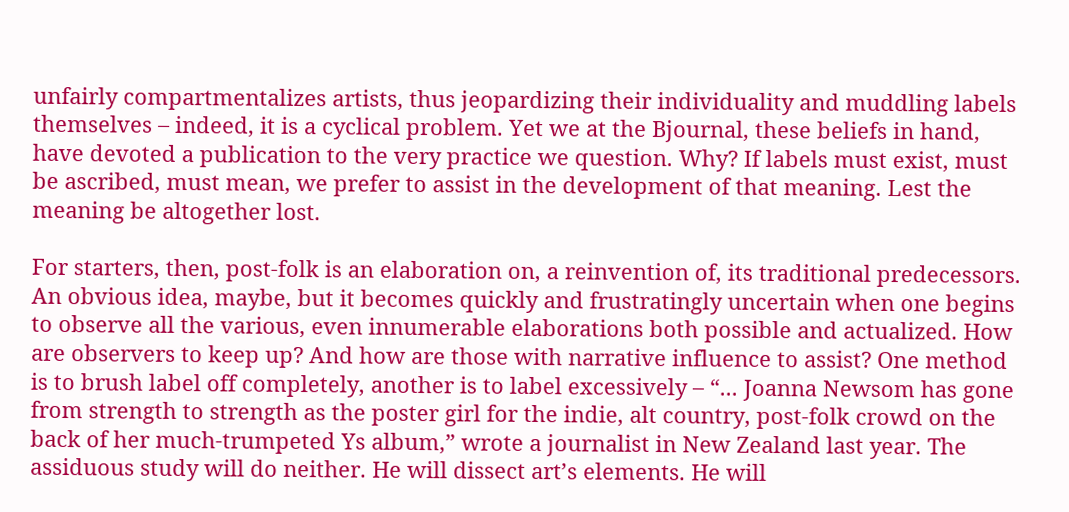unfairly compartmentalizes artists, thus jeopardizing their individuality and muddling labels themselves – indeed, it is a cyclical problem. Yet we at the Bjournal, these beliefs in hand, have devoted a publication to the very practice we question. Why? If labels must exist, must be ascribed, must mean, we prefer to assist in the development of that meaning. Lest the meaning be altogether lost.

For starters, then, post-folk is an elaboration on, a reinvention of, its traditional predecessors. An obvious idea, maybe, but it becomes quickly and frustratingly uncertain when one begins to observe all the various, even innumerable elaborations both possible and actualized. How are observers to keep up? And how are those with narrative influence to assist? One method is to brush label off completely, another is to label excessively – “... Joanna Newsom has gone from strength to strength as the poster girl for the indie, alt country, post-folk crowd on the back of her much-trumpeted Ys album,” wrote a journalist in New Zealand last year. The assiduous study will do neither. He will dissect art’s elements. He will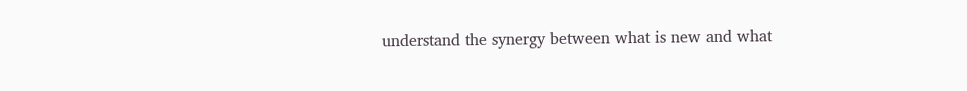understand the synergy between what is new and what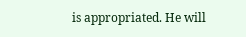is appropriated. He will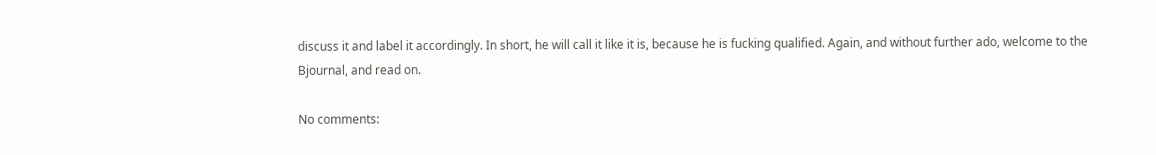discuss it and label it accordingly. In short, he will call it like it is, because he is fucking qualified. Again, and without further ado, welcome to the Bjournal, and read on.

No comments: